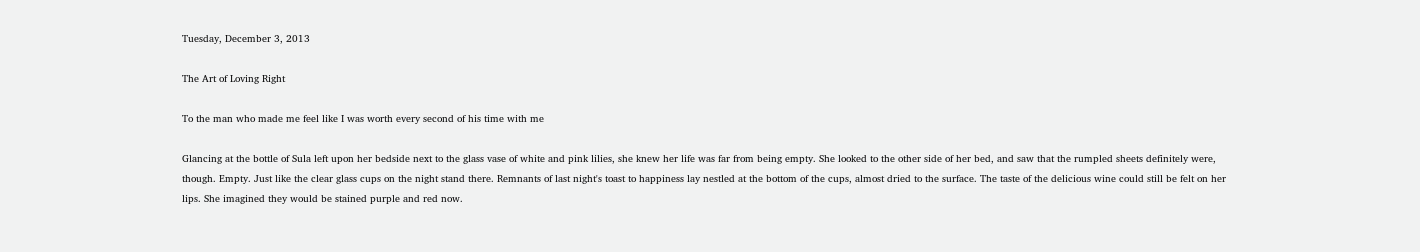Tuesday, December 3, 2013

The Art of Loving Right

To the man who made me feel like I was worth every second of his time with me

Glancing at the bottle of Sula left upon her bedside next to the glass vase of white and pink lilies, she knew her life was far from being empty. She looked to the other side of her bed, and saw that the rumpled sheets definitely were, though. Empty. Just like the clear glass cups on the night stand there. Remnants of last night's toast to happiness lay nestled at the bottom of the cups, almost dried to the surface. The taste of the delicious wine could still be felt on her lips. She imagined they would be stained purple and red now.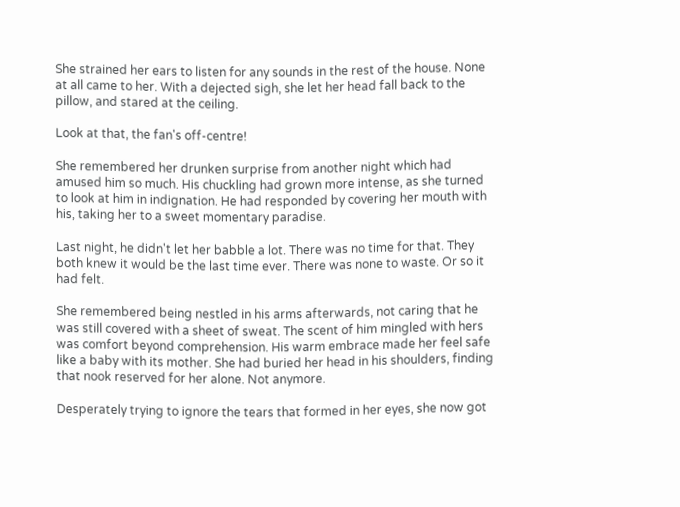She strained her ears to listen for any sounds in the rest of the house. None at all came to her. With a dejected sigh, she let her head fall back to the pillow, and stared at the ceiling.

Look at that, the fan's off-centre!

She remembered her drunken surprise from another night which had amused him so much. His chuckling had grown more intense, as she turned to look at him in indignation. He had responded by covering her mouth with his, taking her to a sweet momentary paradise.

Last night, he didn't let her babble a lot. There was no time for that. They both knew it would be the last time ever. There was none to waste. Or so it had felt.

She remembered being nestled in his arms afterwards, not caring that he was still covered with a sheet of sweat. The scent of him mingled with hers was comfort beyond comprehension. His warm embrace made her feel safe like a baby with its mother. She had buried her head in his shoulders, finding that nook reserved for her alone. Not anymore.

Desperately trying to ignore the tears that formed in her eyes, she now got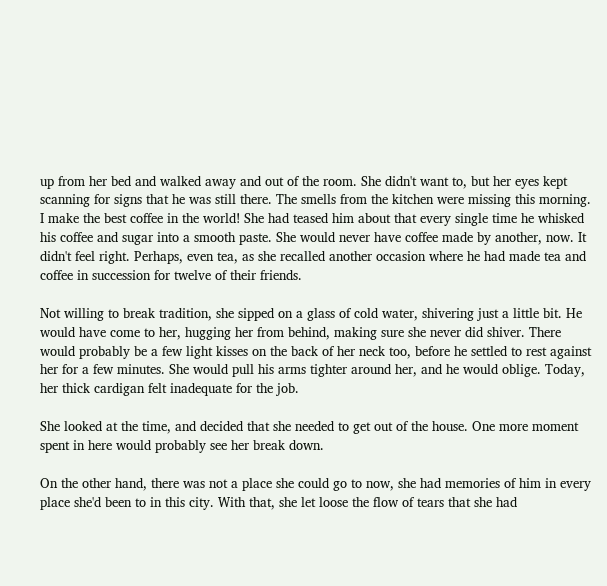up from her bed and walked away and out of the room. She didn't want to, but her eyes kept scanning for signs that he was still there. The smells from the kitchen were missing this morning. I make the best coffee in the world! She had teased him about that every single time he whisked his coffee and sugar into a smooth paste. She would never have coffee made by another, now. It didn't feel right. Perhaps, even tea, as she recalled another occasion where he had made tea and coffee in succession for twelve of their friends.

Not willing to break tradition, she sipped on a glass of cold water, shivering just a little bit. He would have come to her, hugging her from behind, making sure she never did shiver. There would probably be a few light kisses on the back of her neck too, before he settled to rest against her for a few minutes. She would pull his arms tighter around her, and he would oblige. Today, her thick cardigan felt inadequate for the job.

She looked at the time, and decided that she needed to get out of the house. One more moment spent in here would probably see her break down.

On the other hand, there was not a place she could go to now, she had memories of him in every place she'd been to in this city. With that, she let loose the flow of tears that she had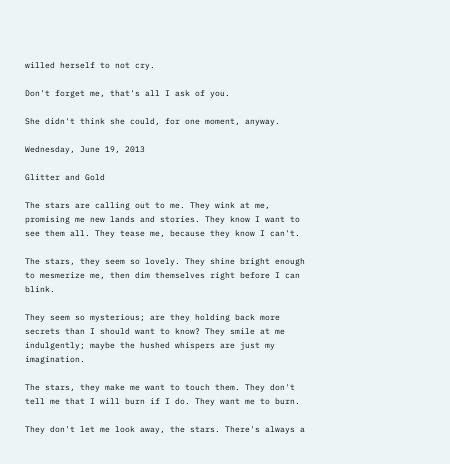willed herself to not cry.

Don't forget me, that's all I ask of you.

She didn't think she could, for one moment, anyway.

Wednesday, June 19, 2013

Glitter and Gold

The stars are calling out to me. They wink at me, promising me new lands and stories. They know I want to see them all. They tease me, because they know I can't.

The stars, they seem so lovely. They shine bright enough to mesmerize me, then dim themselves right before I can blink.

They seem so mysterious; are they holding back more secrets than I should want to know? They smile at me indulgently; maybe the hushed whispers are just my imagination.

The stars, they make me want to touch them. They don't tell me that I will burn if I do. They want me to burn.

They don't let me look away, the stars. There's always a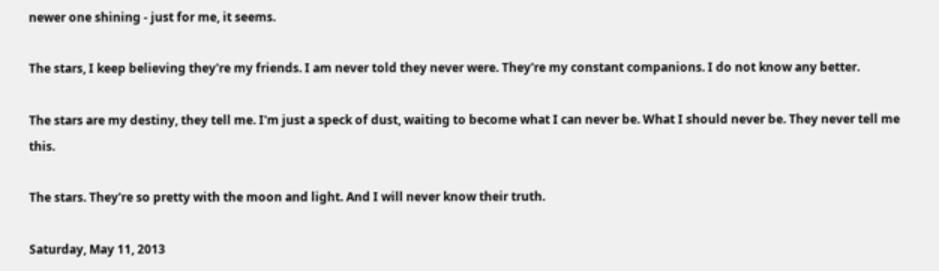newer one shining - just for me, it seems.

The stars, I keep believing they're my friends. I am never told they never were. They're my constant companions. I do not know any better.

The stars are my destiny, they tell me. I'm just a speck of dust, waiting to become what I can never be. What I should never be. They never tell me this.

The stars. They're so pretty with the moon and light. And I will never know their truth.

Saturday, May 11, 2013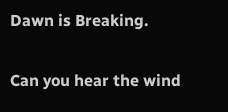Dawn is Breaking.

Can you hear the wind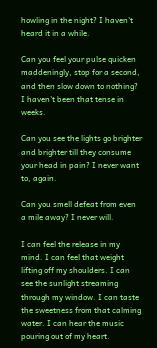howling in the night? I haven't heard it in a while.

Can you feel your pulse quicken maddeningly, stop for a second, and then slow down to nothing? I haven't been that tense in weeks.

Can you see the lights go brighter and brighter till they consume your head in pain? I never want to, again.

Can you smell defeat from even a mile away? I never will.

I can feel the release in my mind. I can feel that weight lifting off my shoulders. I can see the sunlight streaming through my window. I can taste the sweetness from that calming water. I can hear the music pouring out of my heart.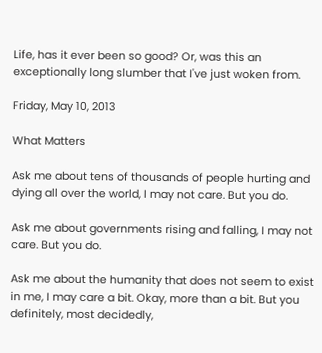Life, has it ever been so good? Or, was this an exceptionally long slumber that I've just woken from.

Friday, May 10, 2013

What Matters

Ask me about tens of thousands of people hurting and dying all over the world, I may not care. But you do.

Ask me about governments rising and falling, I may not care. But you do.

Ask me about the humanity that does not seem to exist in me, I may care a bit. Okay, more than a bit. But you definitely, most decidedly,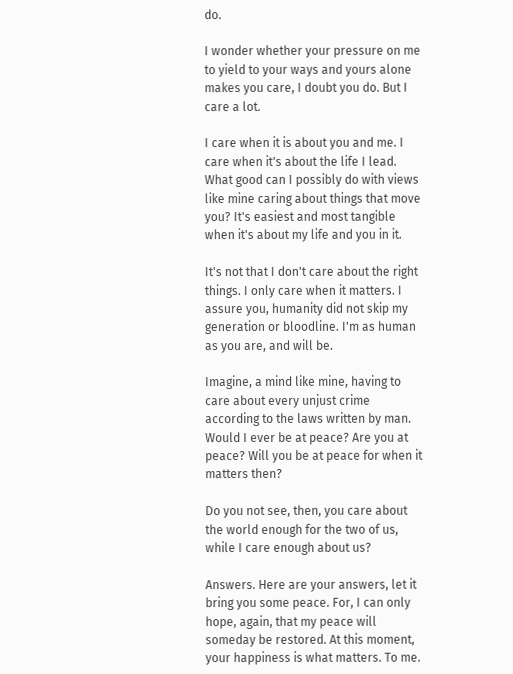do.

I wonder whether your pressure on me to yield to your ways and yours alone makes you care, I doubt you do. But I care a lot.

I care when it is about you and me. I care when it's about the life I lead. What good can I possibly do with views like mine caring about things that move you? It's easiest and most tangible when it's about my life and you in it.

It's not that I don't care about the right things. I only care when it matters. I assure you, humanity did not skip my generation or bloodline. I'm as human as you are, and will be.

Imagine, a mind like mine, having to care about every unjust crime according to the laws written by man. Would I ever be at peace? Are you at peace? Will you be at peace for when it matters then?

Do you not see, then, you care about the world enough for the two of us, while I care enough about us?

Answers. Here are your answers, let it bring you some peace. For, I can only hope, again, that my peace will someday be restored. At this moment, your happiness is what matters. To me.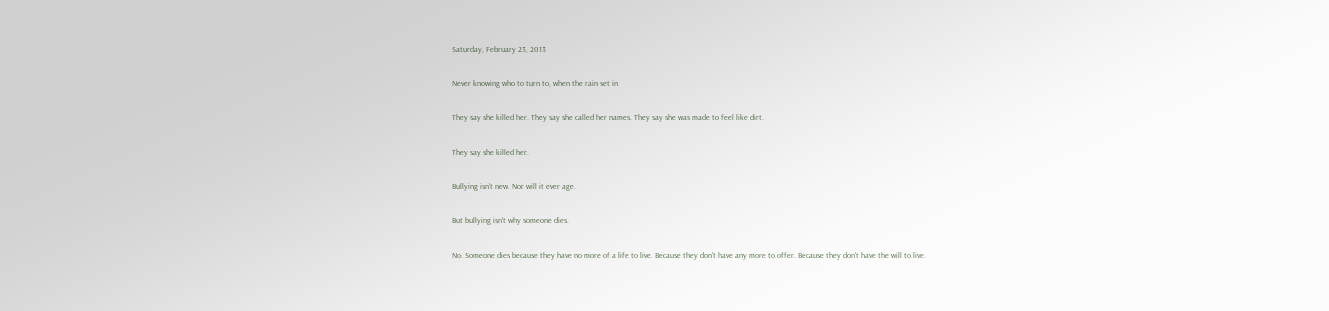Saturday, February 23, 2013

Never knowing who to turn to, when the rain set in

They say she killed her. They say she called her names. They say she was made to feel like dirt.

They say she killed her.

Bullying isn't new. Nor will it ever age.

But bullying isn't why someone dies.

No. Someone dies because they have no more of a life to live. Because they don't have any more to offer. Because they don't have the will to live.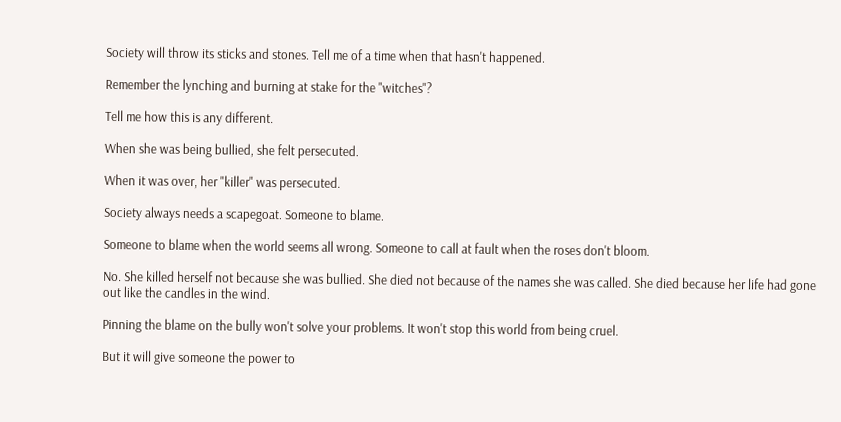Society will throw its sticks and stones. Tell me of a time when that hasn't happened.

Remember the lynching and burning at stake for the "witches"?

Tell me how this is any different.

When she was being bullied, she felt persecuted.

When it was over, her "killer" was persecuted.

Society always needs a scapegoat. Someone to blame.

Someone to blame when the world seems all wrong. Someone to call at fault when the roses don't bloom.

No. She killed herself not because she was bullied. She died not because of the names she was called. She died because her life had gone out like the candles in the wind.

Pinning the blame on the bully won't solve your problems. It won't stop this world from being cruel.

But it will give someone the power to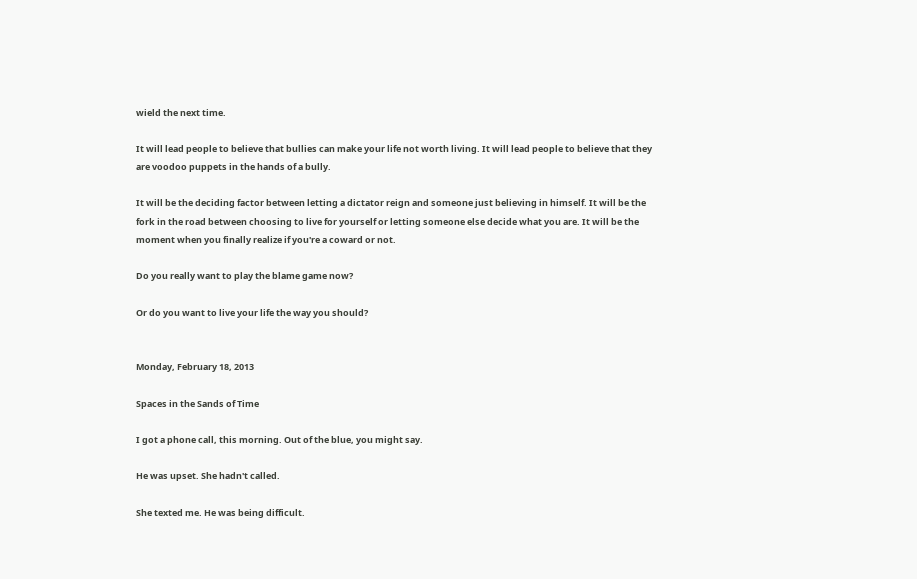wield the next time.

It will lead people to believe that bullies can make your life not worth living. It will lead people to believe that they are voodoo puppets in the hands of a bully.

It will be the deciding factor between letting a dictator reign and someone just believing in himself. It will be the fork in the road between choosing to live for yourself or letting someone else decide what you are. It will be the moment when you finally realize if you're a coward or not.

Do you really want to play the blame game now?

Or do you want to live your life the way you should?


Monday, February 18, 2013

Spaces in the Sands of Time

I got a phone call, this morning. Out of the blue, you might say.

He was upset. She hadn't called.

She texted me. He was being difficult.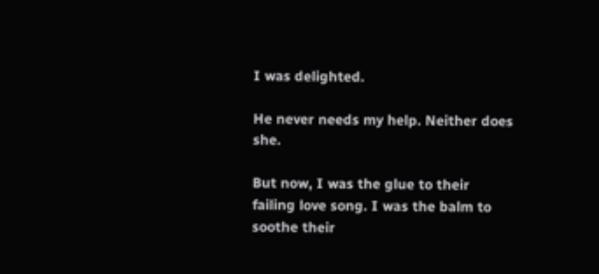I was delighted.

He never needs my help. Neither does she.

But now, I was the glue to their failing love song. I was the balm to soothe their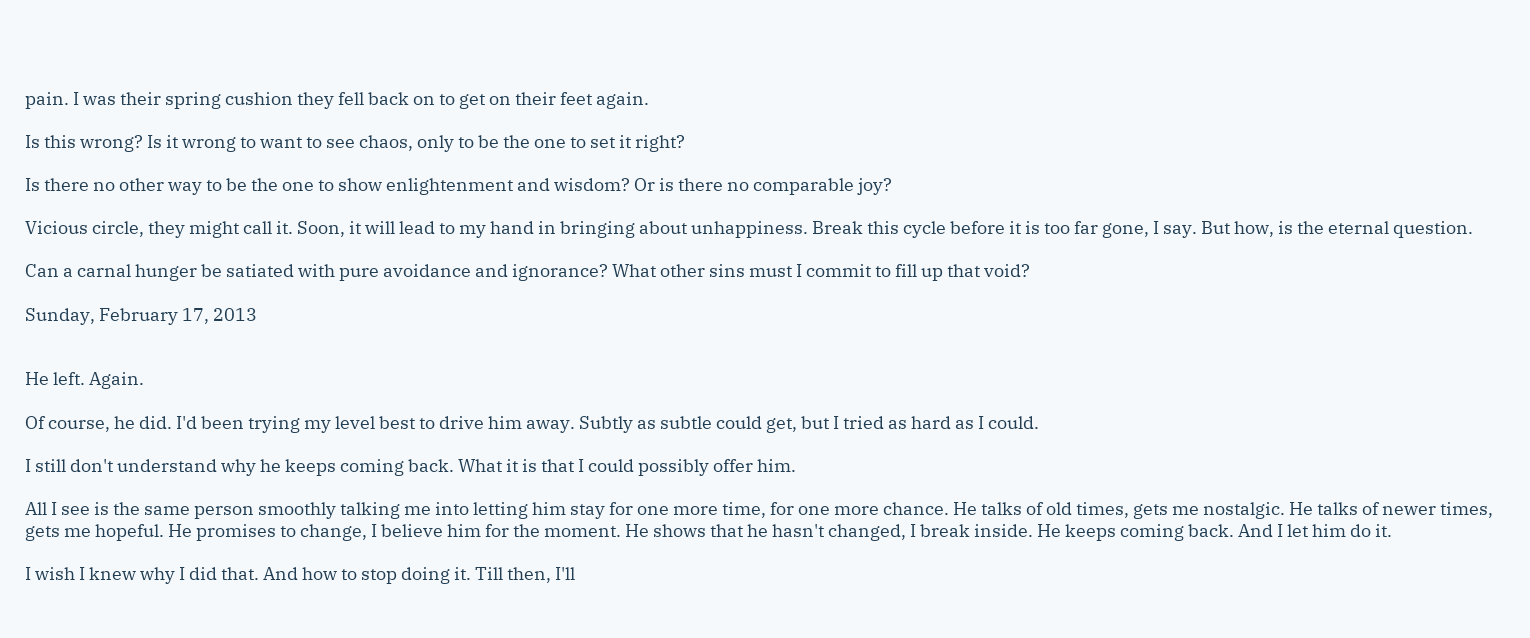pain. I was their spring cushion they fell back on to get on their feet again.

Is this wrong? Is it wrong to want to see chaos, only to be the one to set it right?

Is there no other way to be the one to show enlightenment and wisdom? Or is there no comparable joy?

Vicious circle, they might call it. Soon, it will lead to my hand in bringing about unhappiness. Break this cycle before it is too far gone, I say. But how, is the eternal question.

Can a carnal hunger be satiated with pure avoidance and ignorance? What other sins must I commit to fill up that void?

Sunday, February 17, 2013


He left. Again.

Of course, he did. I'd been trying my level best to drive him away. Subtly as subtle could get, but I tried as hard as I could.

I still don't understand why he keeps coming back. What it is that I could possibly offer him.

All I see is the same person smoothly talking me into letting him stay for one more time, for one more chance. He talks of old times, gets me nostalgic. He talks of newer times, gets me hopeful. He promises to change, I believe him for the moment. He shows that he hasn't changed, I break inside. He keeps coming back. And I let him do it.

I wish I knew why I did that. And how to stop doing it. Till then, I'll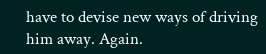have to devise new ways of driving him away. Again.